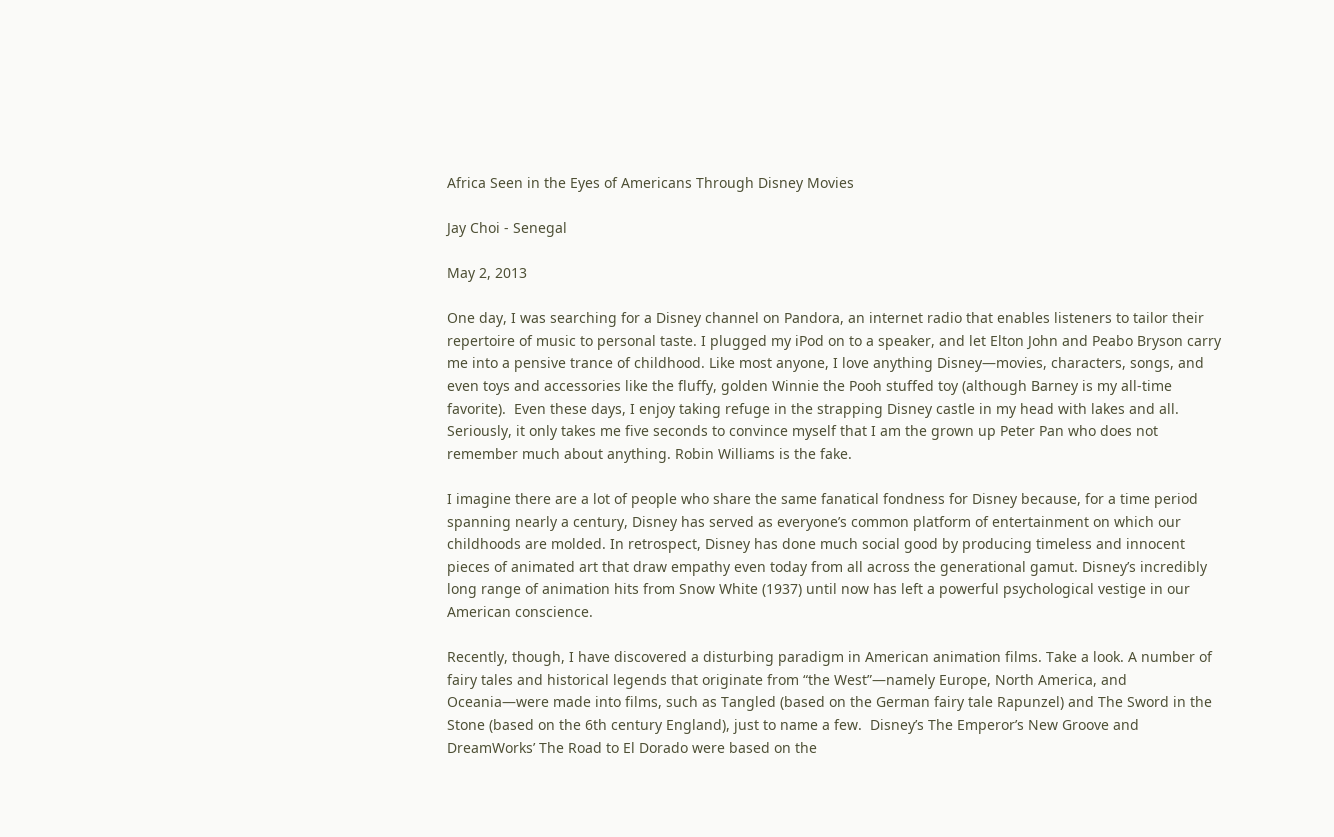Africa Seen in the Eyes of Americans Through Disney Movies

Jay Choi - Senegal

May 2, 2013

One day, I was searching for a Disney channel on Pandora, an internet radio that enables listeners to tailor their repertoire of music to personal taste. I plugged my iPod on to a speaker, and let Elton John and Peabo Bryson carry me into a pensive trance of childhood. Like most anyone, I love anything Disney—movies, characters, songs, and even toys and accessories like the fluffy, golden Winnie the Pooh stuffed toy (although Barney is my all-time favorite).  Even these days, I enjoy taking refuge in the strapping Disney castle in my head with lakes and all. Seriously, it only takes me five seconds to convince myself that I am the grown up Peter Pan who does not remember much about anything. Robin Williams is the fake.

I imagine there are a lot of people who share the same fanatical fondness for Disney because, for a time period spanning nearly a century, Disney has served as everyone’s common platform of entertainment on which our childhoods are molded. In retrospect, Disney has done much social good by producing timeless and innocent pieces of animated art that draw empathy even today from all across the generational gamut. Disney’s incredibly long range of animation hits from Snow White (1937) until now has left a powerful psychological vestige in our American conscience.

Recently, though, I have discovered a disturbing paradigm in American animation films. Take a look. A number of fairy tales and historical legends that originate from “the West”—namely Europe, North America, and Oceania—were made into films, such as Tangled (based on the German fairy tale Rapunzel) and The Sword in the Stone (based on the 6th century England), just to name a few.  Disney’s The Emperor’s New Groove and DreamWorks’ The Road to El Dorado were based on the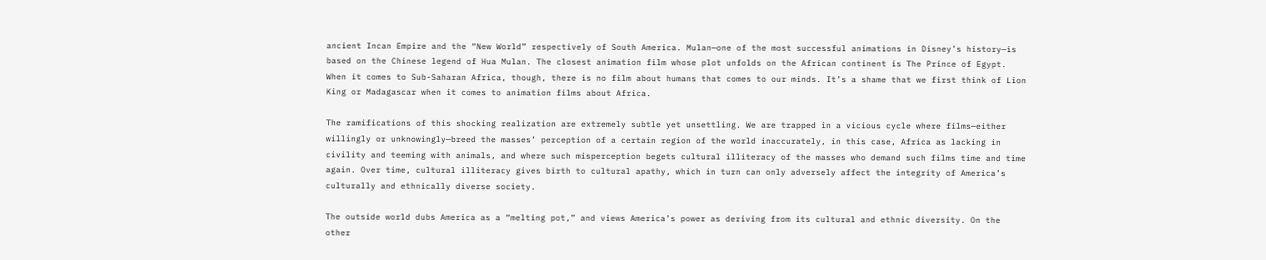ancient Incan Empire and the “New World” respectively of South America. Mulan—one of the most successful animations in Disney’s history—is based on the Chinese legend of Hua Mulan. The closest animation film whose plot unfolds on the African continent is The Prince of Egypt. When it comes to Sub-Saharan Africa, though, there is no film about humans that comes to our minds. It’s a shame that we first think of Lion King or Madagascar when it comes to animation films about Africa.

The ramifications of this shocking realization are extremely subtle yet unsettling. We are trapped in a vicious cycle where films—either willingly or unknowingly—breed the masses’ perception of a certain region of the world inaccurately, in this case, Africa as lacking in civility and teeming with animals, and where such misperception begets cultural illiteracy of the masses who demand such films time and time again. Over time, cultural illiteracy gives birth to cultural apathy, which in turn can only adversely affect the integrity of America’s culturally and ethnically diverse society.

The outside world dubs America as a “melting pot,” and views America’s power as deriving from its cultural and ethnic diversity. On the other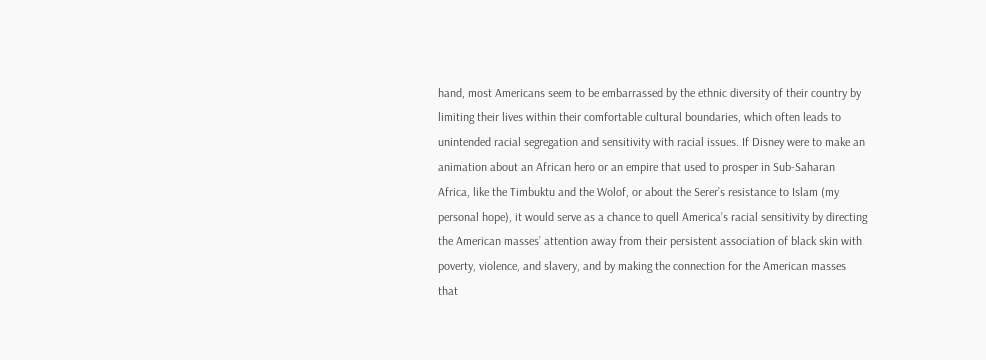hand, most Americans seem to be embarrassed by the ethnic diversity of their country by limiting their lives within their comfortable cultural boundaries, which often leads to unintended racial segregation and sensitivity with racial issues. If Disney were to make an animation about an African hero or an empire that used to prosper in Sub-Saharan Africa, like the Timbuktu and the Wolof, or about the Serer’s resistance to Islam (my personal hope), it would serve as a chance to quell America’s racial sensitivity by directing the American masses’ attention away from their persistent association of black skin with poverty, violence, and slavery, and by making the connection for the American masses that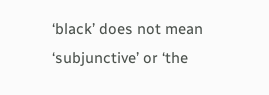‘black’ does not mean ‘subjunctive’ or ‘the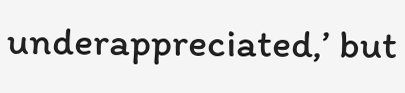underappreciated,’ but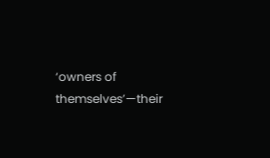‘owners of themselves’—their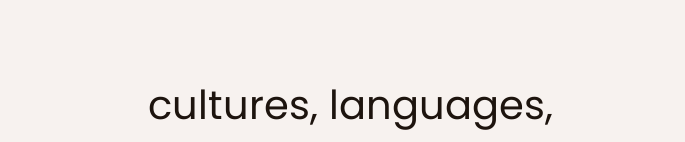cultures, languages,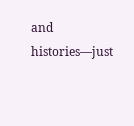and histories—just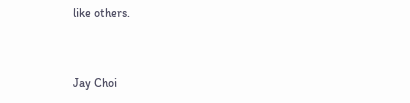like others.


Jay Choi